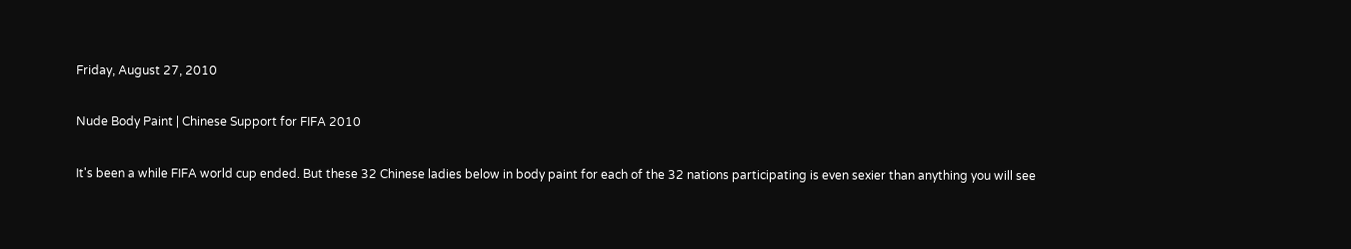Friday, August 27, 2010

Nude Body Paint | Chinese Support for FIFA 2010

It's been a while FIFA world cup ended. But these 32 Chinese ladies below in body paint for each of the 32 nations participating is even sexier than anything you will see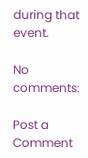during that event.

No comments:

Post a Comment